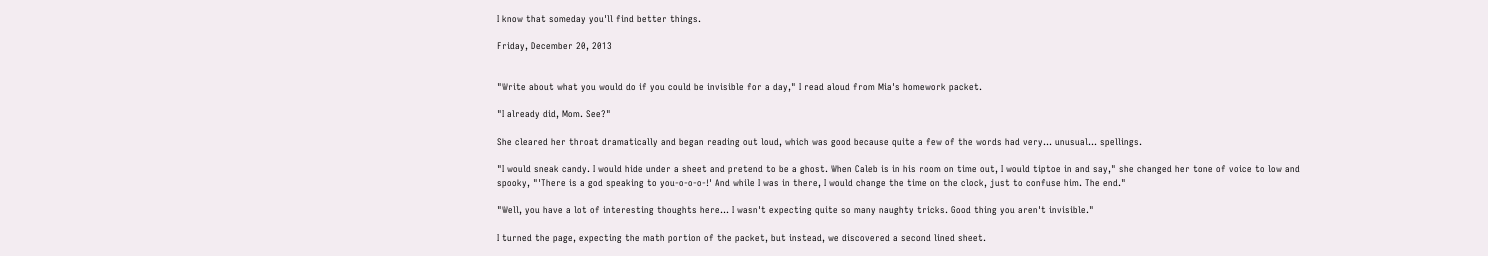I know that someday you'll find better things.

Friday, December 20, 2013


"Write about what you would do if you could be invisible for a day," I read aloud from Mia's homework packet.

"I already did, Mom. See?"

She cleared her throat dramatically and began reading out loud, which was good because quite a few of the words had very... unusual... spellings.

"I would sneak candy. I would hide under a sheet and pretend to be a ghost. When Caleb is in his room on time out, I would tiptoe in and say," she changed her tone of voice to low and spooky, "'There is a god speaking to you-o-o-o-!' And while I was in there, I would change the time on the clock, just to confuse him. The end."

"Well, you have a lot of interesting thoughts here... I wasn't expecting quite so many naughty tricks. Good thing you aren't invisible."

I turned the page, expecting the math portion of the packet, but instead, we discovered a second lined sheet.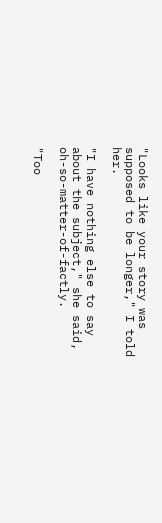"Looks like your story was supposed to be longer," I told her.

"I have nothing else to say about the subject," she said, oh-so-matter-of-factly.

"Too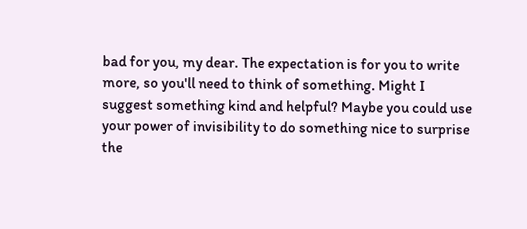bad for you, my dear. The expectation is for you to write more, so you'll need to think of something. Might I suggest something kind and helpful? Maybe you could use your power of invisibility to do something nice to surprise the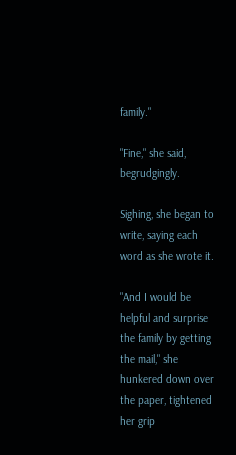family."

"Fine," she said, begrudgingly.

Sighing, she began to write, saying each word as she wrote it.

"And I would be helpful and surprise the family by getting the mail," she hunkered down over the paper, tightened her grip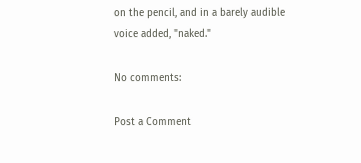on the pencil, and in a barely audible voice added, "naked."

No comments:

Post a Comment